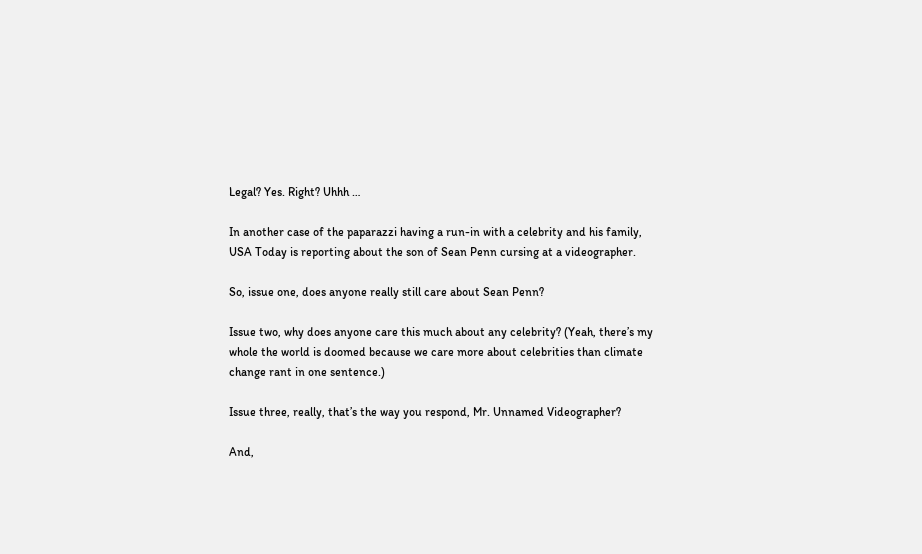Legal? Yes. Right? Uhhh …

In another case of the paparazzi having a run-in with a celebrity and his family, USA Today is reporting about the son of Sean Penn cursing at a videographer.

So, issue one, does anyone really still care about Sean Penn?

Issue two, why does anyone care this much about any celebrity? (Yeah, there’s my whole the world is doomed because we care more about celebrities than climate change rant in one sentence.)

Issue three, really, that’s the way you respond, Mr. Unnamed Videographer?

And,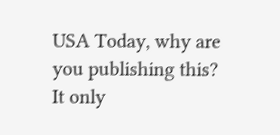USA Today, why are you publishing this? It only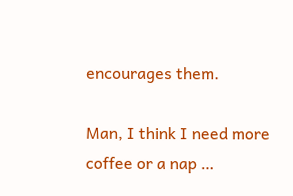encourages them.

Man, I think I need more coffee or a nap …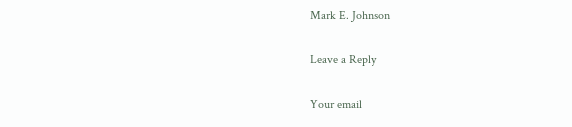Mark E. Johnson

Leave a Reply

Your email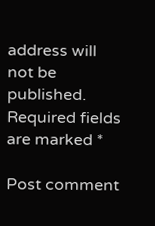address will not be published. Required fields are marked *

Post comment